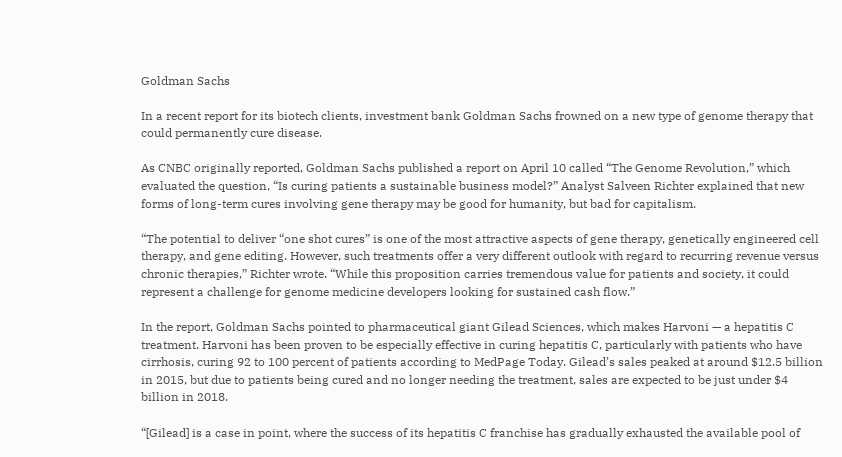Goldman Sachs

In a recent report for its biotech clients, investment bank Goldman Sachs frowned on a new type of genome therapy that could permanently cure disease.

As CNBC originally reported, Goldman Sachs published a report on April 10 called “The Genome Revolution,” which evaluated the question, “Is curing patients a sustainable business model?” Analyst Salveen Richter explained that new forms of long-term cures involving gene therapy may be good for humanity, but bad for capitalism.

“The potential to deliver “one shot cures” is one of the most attractive aspects of gene therapy, genetically engineered cell therapy, and gene editing. However, such treatments offer a very different outlook with regard to recurring revenue versus chronic therapies,” Richter wrote. “While this proposition carries tremendous value for patients and society, it could represent a challenge for genome medicine developers looking for sustained cash flow.”

In the report, Goldman Sachs pointed to pharmaceutical giant Gilead Sciences, which makes Harvoni — a hepatitis C treatment. Harvoni has been proven to be especially effective in curing hepatitis C, particularly with patients who have cirrhosis, curing 92 to 100 percent of patients according to MedPage Today. Gilead’s sales peaked at around $12.5 billion in 2015, but due to patients being cured and no longer needing the treatment, sales are expected to be just under $4 billion in 2018.

“[Gilead] is a case in point, where the success of its hepatitis C franchise has gradually exhausted the available pool of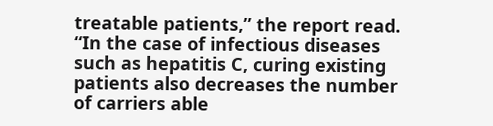treatable patients,” the report read. “In the case of infectious diseases such as hepatitis C, curing existing patients also decreases the number of carriers able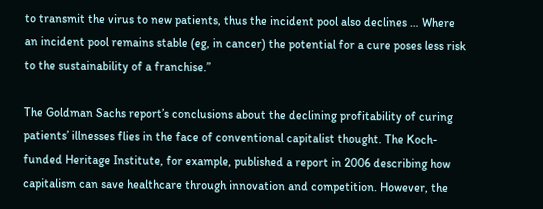to transmit the virus to new patients, thus the incident pool also declines … Where an incident pool remains stable (eg, in cancer) the potential for a cure poses less risk to the sustainability of a franchise.”

The Goldman Sachs report’s conclusions about the declining profitability of curing patients’ illnesses flies in the face of conventional capitalist thought. The Koch-funded Heritage Institute, for example, published a report in 2006 describing how capitalism can save healthcare through innovation and competition. However, the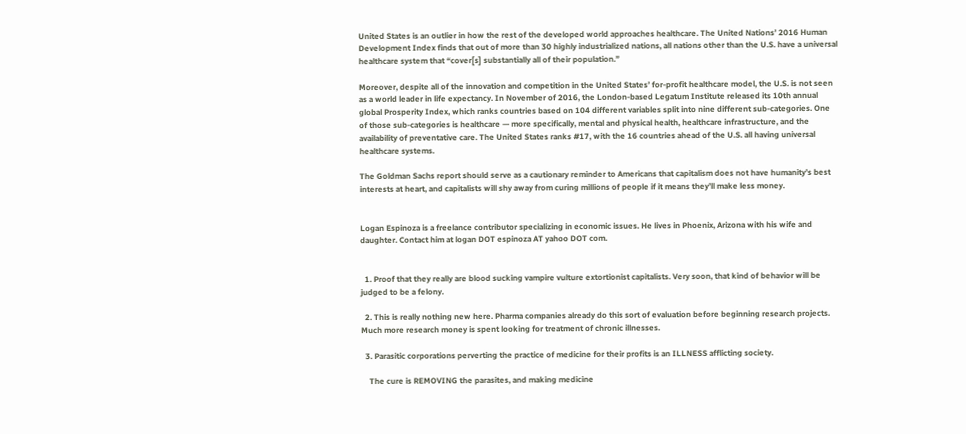United States is an outlier in how the rest of the developed world approaches healthcare. The United Nations’ 2016 Human Development Index finds that out of more than 30 highly industrialized nations, all nations other than the U.S. have a universal healthcare system that “cover[s] substantially all of their population.”

Moreover, despite all of the innovation and competition in the United States’ for-profit healthcare model, the U.S. is not seen as a world leader in life expectancy. In November of 2016, the London-based Legatum Institute released its 10th annual global Prosperity Index, which ranks countries based on 104 different variables split into nine different sub-categories. One of those sub-categories is healthcare — more specifically, mental and physical health, healthcare infrastructure, and the availability of preventative care. The United States ranks #17, with the 16 countries ahead of the U.S. all having universal healthcare systems.

The Goldman Sachs report should serve as a cautionary reminder to Americans that capitalism does not have humanity’s best interests at heart, and capitalists will shy away from curing millions of people if it means they’ll make less money.


Logan Espinoza is a freelance contributor specializing in economic issues. He lives in Phoenix, Arizona with his wife and daughter. Contact him at logan DOT espinoza AT yahoo DOT com.


  1. Proof that they really are blood sucking vampire vulture extortionist capitalists. Very soon, that kind of behavior will be judged to be a felony.

  2. This is really nothing new here. Pharma companies already do this sort of evaluation before beginning research projects. Much more research money is spent looking for treatment of chronic illnesses.

  3. Parasitic corporations perverting the practice of medicine for their profits is an ILLNESS afflicting society.

    The cure is REMOVING the parasites, and making medicine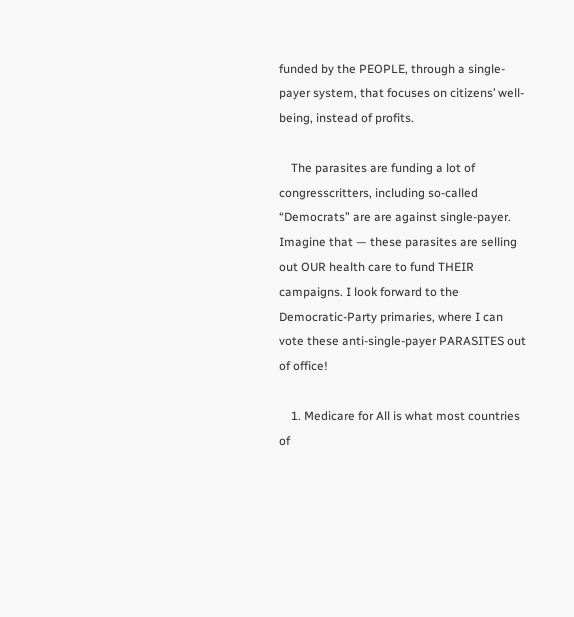funded by the PEOPLE, through a single-payer system, that focuses on citizens’ well-being, instead of profits.

    The parasites are funding a lot of congresscritters, including so-called “Democrats” are are against single-payer. Imagine that — these parasites are selling out OUR health care to fund THEIR campaigns. I look forward to the Democratic-Party primaries, where I can vote these anti-single-payer PARASITES out of office!

    1. Medicare for All is what most countries of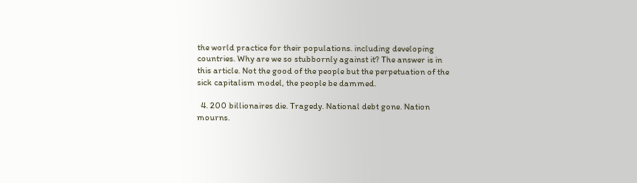the world practice for their populations. including developing countries. Why are we so stubbornly against it? The answer is in this article. Not the good of the people but the perpetuation of the sick capitalism model, the people be dammed.

  4. 200 billionaires die. Tragedy. National debt gone. Nation mourns.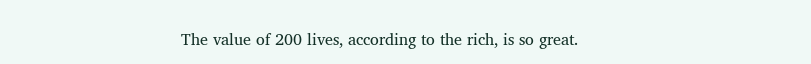The value of 200 lives, according to the rich, is so great.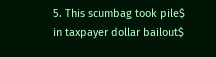5. This scumbag took pile$ in taxpayer dollar bailout$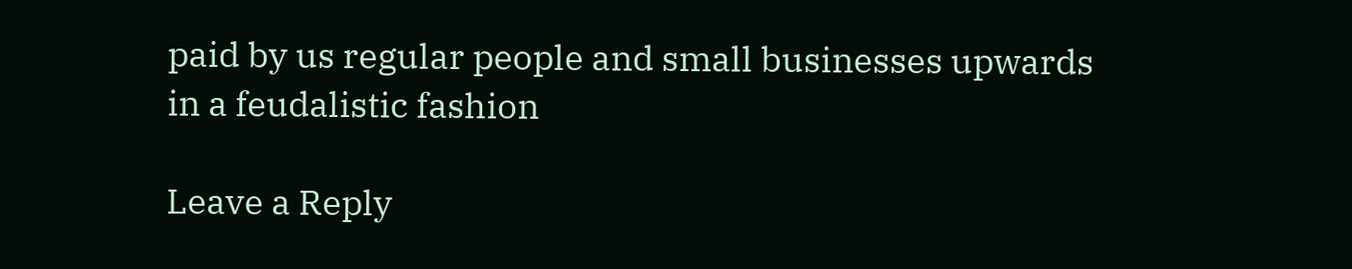paid by us regular people and small businesses upwards in a feudalistic fashion

Leave a Reply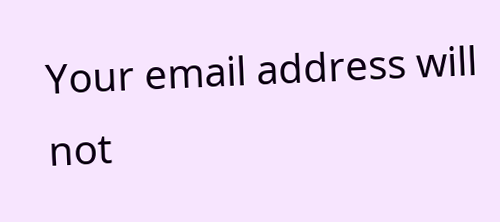Your email address will not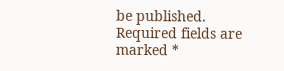be published. Required fields are marked *